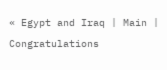« Egypt and Iraq | Main | Congratulations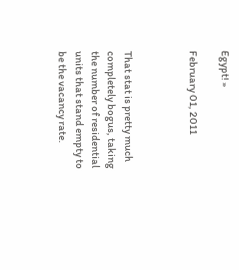Egypt! »

February 01, 2011



That stat is pretty much completely bogus, taking the number of residential units that stand empty to be the vacancy rate.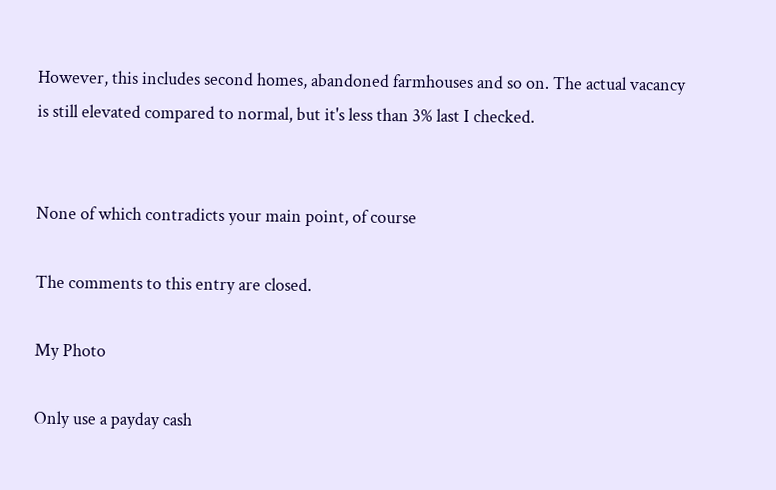However, this includes second homes, abandoned farmhouses and so on. The actual vacancy is still elevated compared to normal, but it's less than 3% last I checked.


None of which contradicts your main point, of course

The comments to this entry are closed.

My Photo

Only use a payday cash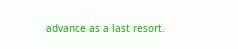advance as a last resort.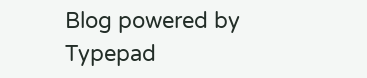Blog powered by Typepad